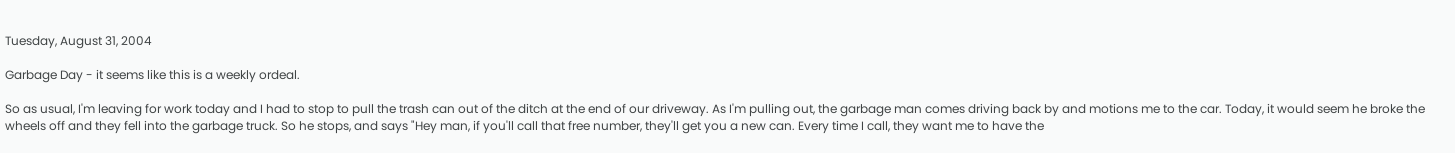Tuesday, August 31, 2004

Garbage Day - it seems like this is a weekly ordeal.

So as usual, I'm leaving for work today and I had to stop to pull the trash can out of the ditch at the end of our driveway. As I'm pulling out, the garbage man comes driving back by and motions me to the car. Today, it would seem he broke the wheels off and they fell into the garbage truck. So he stops, and says "Hey man, if you'll call that free number, they'll get you a new can. Every time I call, they want me to have the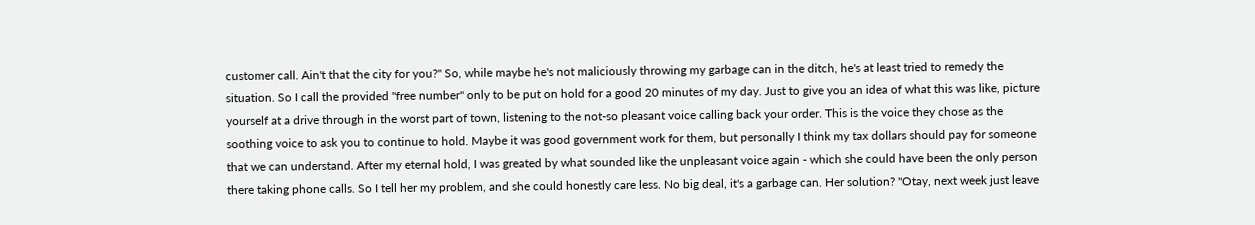customer call. Ain't that the city for you?" So, while maybe he's not maliciously throwing my garbage can in the ditch, he's at least tried to remedy the situation. So I call the provided "free number" only to be put on hold for a good 20 minutes of my day. Just to give you an idea of what this was like, picture yourself at a drive through in the worst part of town, listening to the not-so pleasant voice calling back your order. This is the voice they chose as the soothing voice to ask you to continue to hold. Maybe it was good government work for them, but personally I think my tax dollars should pay for someone that we can understand. After my eternal hold, I was greated by what sounded like the unpleasant voice again - which she could have been the only person there taking phone calls. So I tell her my problem, and she could honestly care less. No big deal, it's a garbage can. Her solution? "Otay, next week just leave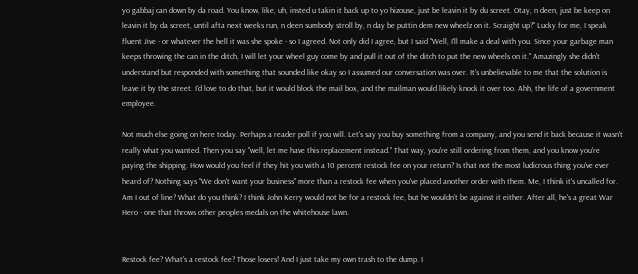yo gabbaj can down by da road. You know, like, uh, insted u takin it back up to yo hizouse, just be leavin it by du screet. Otay, n deen, just be keep on leavin it by da screet, until afta next weeks run, n deen sumbody stroll by, n day be puttin dem new wheelz on it. Scraight up?" Lucky for me, I speak fluent Jive - or whatever the hell it was she spoke - so I agreed. Not only did I agree, but I said "Well, I'll make a deal with you. Since your garbage man keeps throwing the can in the ditch, I will let your wheel guy come by and pull it out of the ditch to put the new wheels on it." Amazingly she didn't understand but responded with something that sounded like okay so I assumed our conversation was over. It's unbelievable to me that the solution is leave it by the street. I'd love to do that, but it would block the mail box, and the mailman would likely knock it over too. Ahh, the life of a government employee.

Not much else going on here today. Perhaps a reader poll if you will. Let's say you buy something from a company, and you send it back because it wasn't really what you wanted. Then you say "well, let me have this replacement instead." That way, you're still ordering from them, and you know you're paying the shipping. How would you feel if they hit you with a 10 percent restock fee on your return? Is that not the most ludicrous thing you've ever heard of? Nothing says "We don't want your business" more than a restock fee when you've placed another order with them. Me, I think it's uncalled for. Am I out of line? What do you think? I think John Kerry would not be for a restock fee, but he wouldn't be against it either. After all, he's a great War Hero - one that throws other peoples medals on the whitehouse lawn.


Restock fee? What's a restock fee? Those losers! And I just take my own trash to the dump. I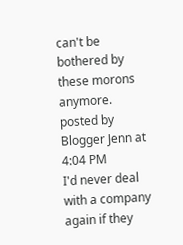can't be bothered by these morons anymore.
posted by Blogger Jenn at 4:04 PM
I'd never deal with a company again if they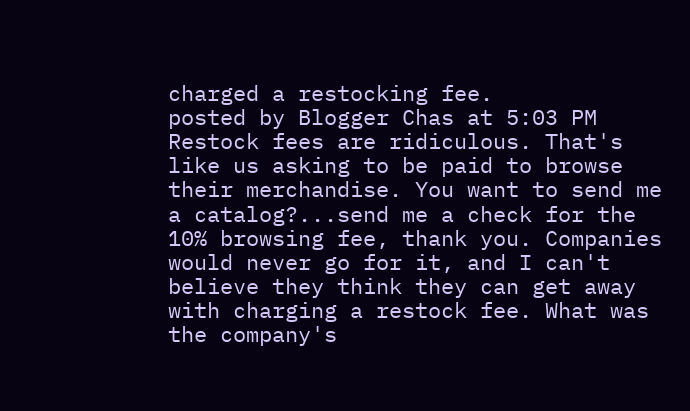charged a restocking fee.
posted by Blogger Chas at 5:03 PM
Restock fees are ridiculous. That's like us asking to be paid to browse their merchandise. You want to send me a catalog?...send me a check for the 10% browsing fee, thank you. Companies would never go for it, and I can't believe they think they can get away with charging a restock fee. What was the company's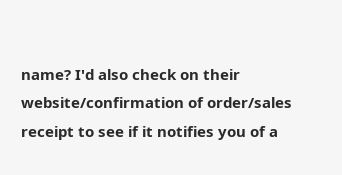name? I'd also check on their website/confirmation of order/sales receipt to see if it notifies you of a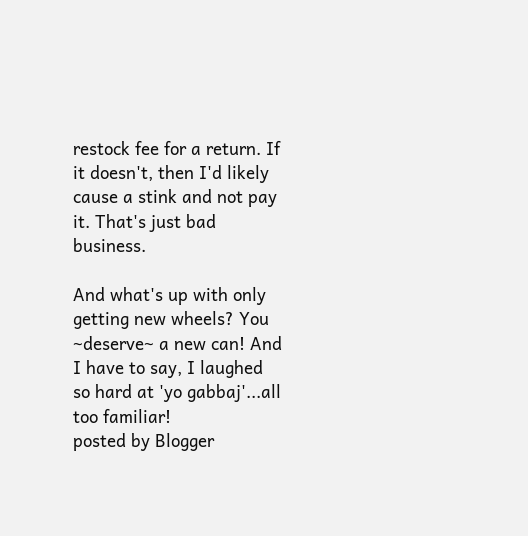restock fee for a return. If it doesn't, then I'd likely cause a stink and not pay it. That's just bad business.

And what's up with only getting new wheels? You ~deserve~ a new can! And I have to say, I laughed so hard at 'yo gabbaj'...all too familiar!
posted by Blogger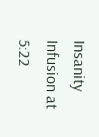Insanity Infusion at 5:22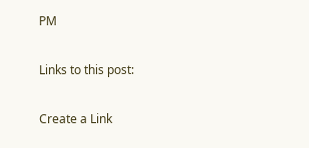PM

Links to this post:

Create a Link